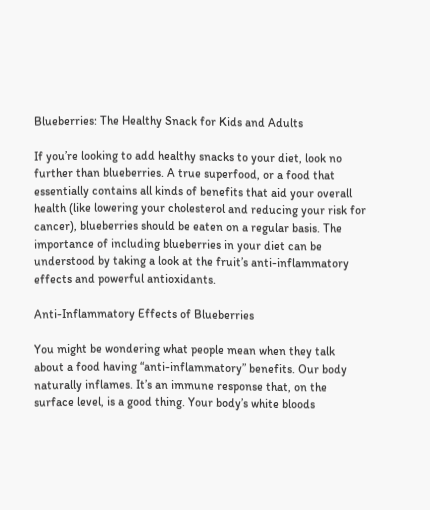Blueberries: The Healthy Snack for Kids and Adults

If you’re looking to add healthy snacks to your diet, look no further than blueberries. A true superfood, or a food that essentially contains all kinds of benefits that aid your overall health (like lowering your cholesterol and reducing your risk for cancer), blueberries should be eaten on a regular basis. The importance of including blueberries in your diet can be understood by taking a look at the fruit’s anti-inflammatory effects and powerful antioxidants.

Anti-Inflammatory Effects of Blueberries

You might be wondering what people mean when they talk about a food having “anti-inflammatory” benefits. Our body naturally inflames. It’s an immune response that, on the surface level, is a good thing. Your body’s white bloods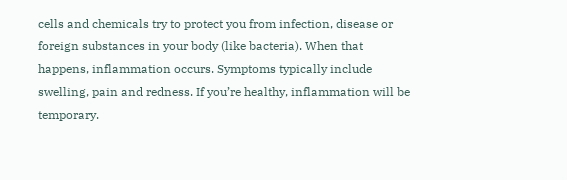cells and chemicals try to protect you from infection, disease or foreign substances in your body (like bacteria). When that happens, inflammation occurs. Symptoms typically include swelling, pain and redness. If you’re healthy, inflammation will be temporary.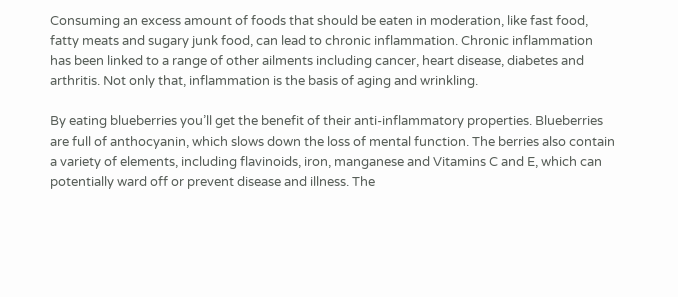Consuming an excess amount of foods that should be eaten in moderation, like fast food, fatty meats and sugary junk food, can lead to chronic inflammation. Chronic inflammation has been linked to a range of other ailments including cancer, heart disease, diabetes and arthritis. Not only that, inflammation is the basis of aging and wrinkling.

By eating blueberries you’ll get the benefit of their anti-inflammatory properties. Blueberries are full of anthocyanin, which slows down the loss of mental function. The berries also contain a variety of elements, including flavinoids, iron, manganese and Vitamins C and E, which can potentially ward off or prevent disease and illness. The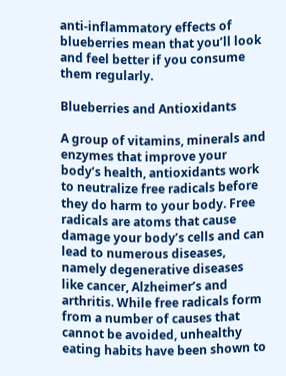anti-inflammatory effects of blueberries mean that you’ll look and feel better if you consume them regularly.

Blueberries and Antioxidants

A group of vitamins, minerals and enzymes that improve your body’s health, antioxidants work to neutralize free radicals before they do harm to your body. Free radicals are atoms that cause damage your body’s cells and can lead to numerous diseases, namely degenerative diseases like cancer, Alzheimer’s and arthritis. While free radicals form from a number of causes that cannot be avoided, unhealthy eating habits have been shown to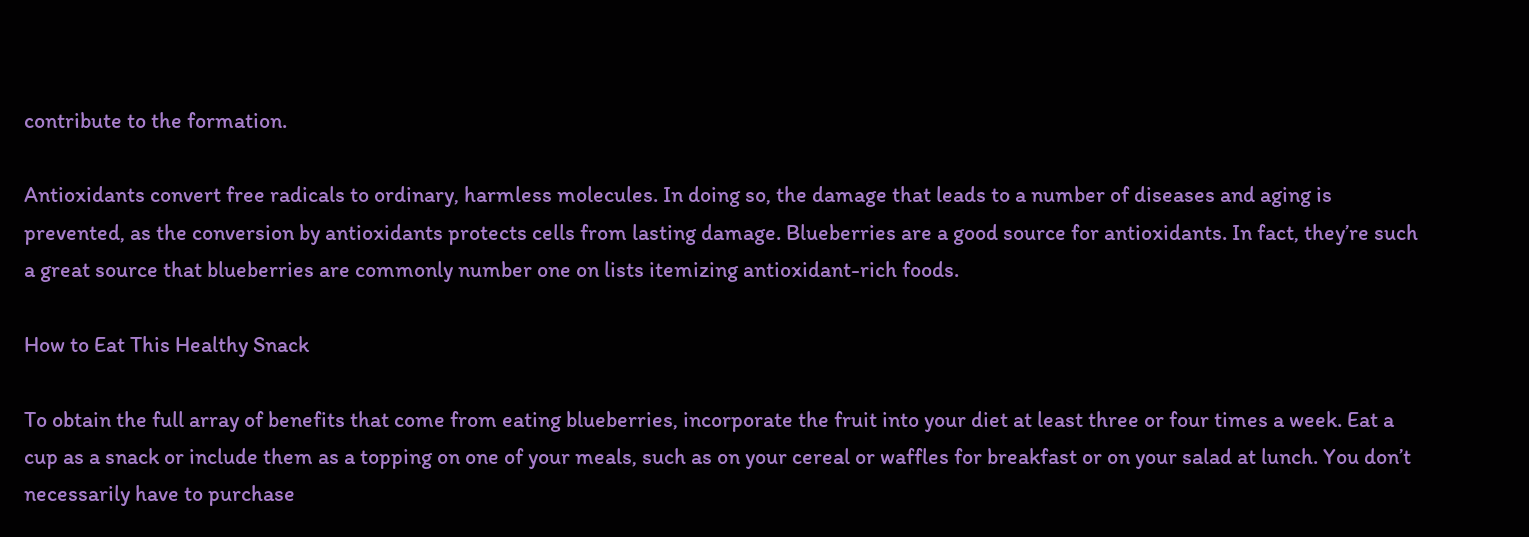contribute to the formation.

Antioxidants convert free radicals to ordinary, harmless molecules. In doing so, the damage that leads to a number of diseases and aging is prevented, as the conversion by antioxidants protects cells from lasting damage. Blueberries are a good source for antioxidants. In fact, they’re such a great source that blueberries are commonly number one on lists itemizing antioxidant-rich foods.

How to Eat This Healthy Snack

To obtain the full array of benefits that come from eating blueberries, incorporate the fruit into your diet at least three or four times a week. Eat a cup as a snack or include them as a topping on one of your meals, such as on your cereal or waffles for breakfast or on your salad at lunch. You don’t necessarily have to purchase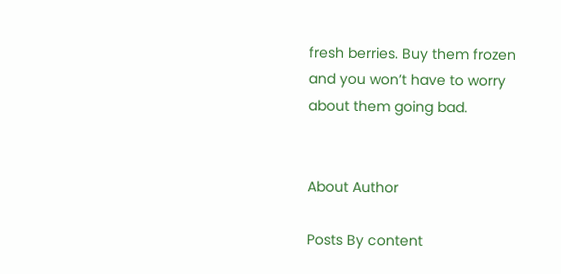fresh berries. Buy them frozen and you won’t have to worry about them going bad.


About Author

Posts By content